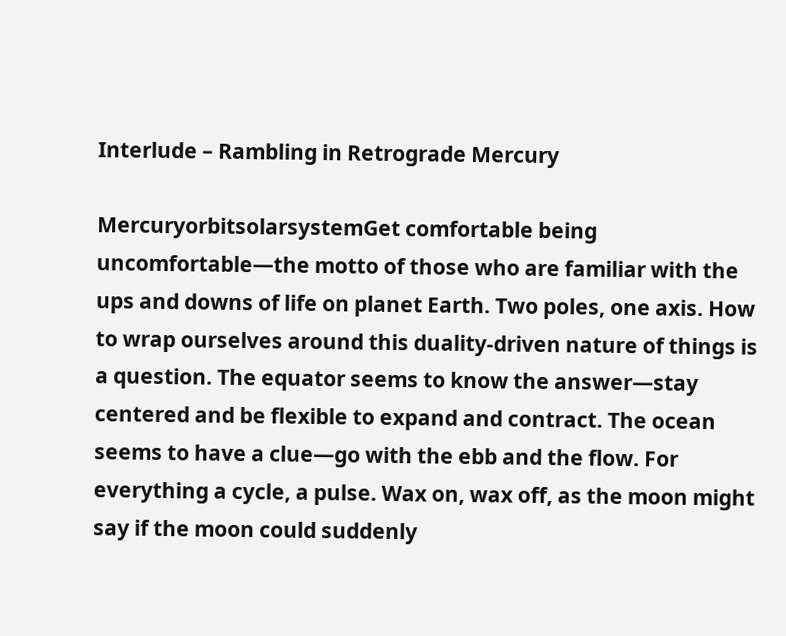Interlude – Rambling in Retrograde Mercury

MercuryorbitsolarsystemGet comfortable being uncomfortable—the motto of those who are familiar with the ups and downs of life on planet Earth. Two poles, one axis. How to wrap ourselves around this duality-driven nature of things is a question. The equator seems to know the answer—stay centered and be flexible to expand and contract. The ocean seems to have a clue—go with the ebb and the flow. For everything a cycle, a pulse. Wax on, wax off, as the moon might say if the moon could suddenly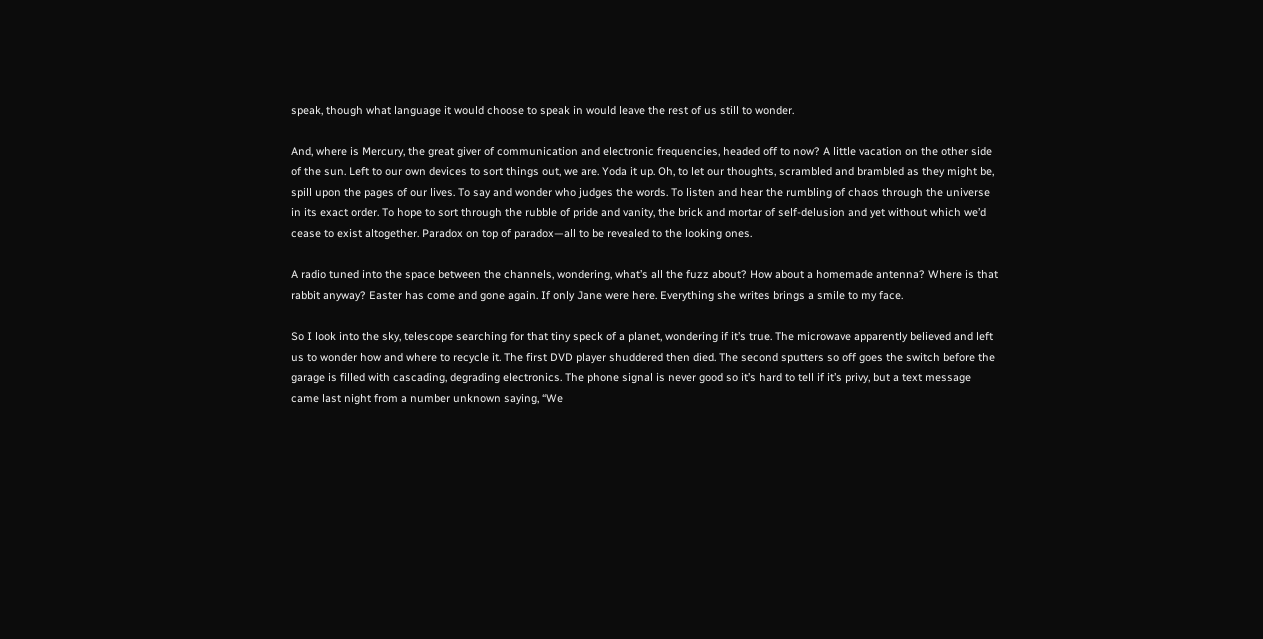speak, though what language it would choose to speak in would leave the rest of us still to wonder.

And, where is Mercury, the great giver of communication and electronic frequencies, headed off to now? A little vacation on the other side of the sun. Left to our own devices to sort things out, we are. Yoda it up. Oh, to let our thoughts, scrambled and brambled as they might be, spill upon the pages of our lives. To say and wonder who judges the words. To listen and hear the rumbling of chaos through the universe in its exact order. To hope to sort through the rubble of pride and vanity, the brick and mortar of self-delusion and yet without which we’d cease to exist altogether. Paradox on top of paradox—all to be revealed to the looking ones.

A radio tuned into the space between the channels, wondering, what’s all the fuzz about? How about a homemade antenna? Where is that rabbit anyway? Easter has come and gone again. If only Jane were here. Everything she writes brings a smile to my face.

So I look into the sky, telescope searching for that tiny speck of a planet, wondering if it’s true. The microwave apparently believed and left us to wonder how and where to recycle it. The first DVD player shuddered then died. The second sputters so off goes the switch before the garage is filled with cascading, degrading electronics. The phone signal is never good so it’s hard to tell if it’s privy, but a text message came last night from a number unknown saying, “We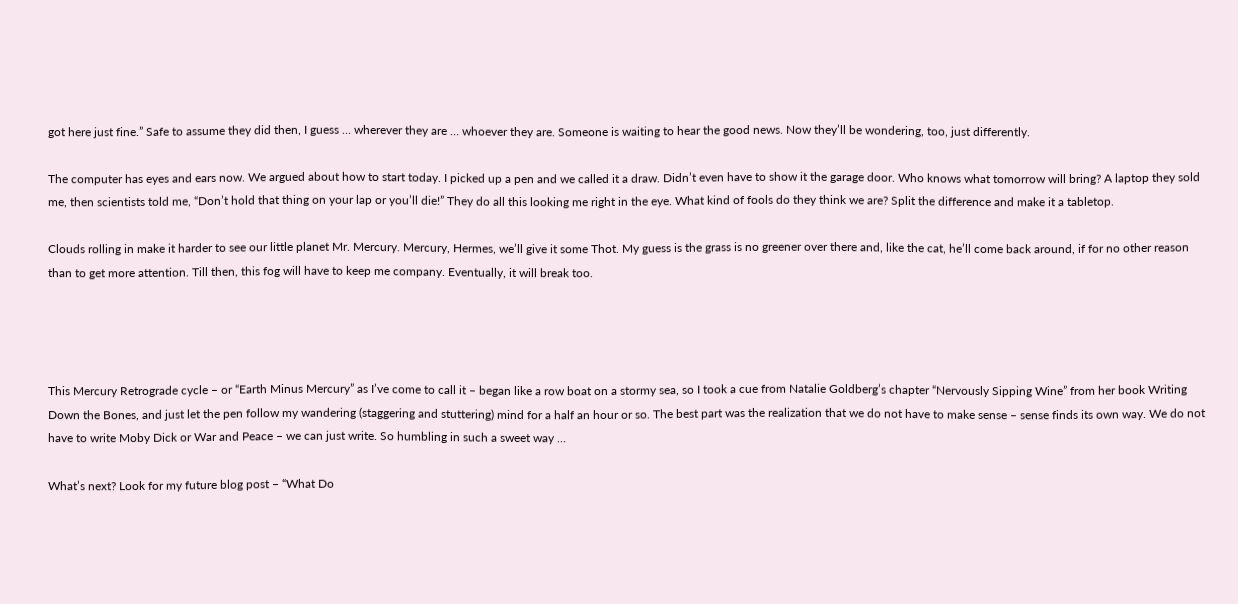got here just fine.” Safe to assume they did then, I guess … wherever they are … whoever they are. Someone is waiting to hear the good news. Now they’ll be wondering, too, just differently.

The computer has eyes and ears now. We argued about how to start today. I picked up a pen and we called it a draw. Didn’t even have to show it the garage door. Who knows what tomorrow will bring? A laptop they sold me, then scientists told me, “Don’t hold that thing on your lap or you’ll die!” They do all this looking me right in the eye. What kind of fools do they think we are? Split the difference and make it a tabletop.

Clouds rolling in make it harder to see our little planet Mr. Mercury. Mercury, Hermes, we’ll give it some Thot. My guess is the grass is no greener over there and, like the cat, he’ll come back around, if for no other reason than to get more attention. Till then, this fog will have to keep me company. Eventually, it will break too.




This Mercury Retrograde cycle – or “Earth Minus Mercury” as I’ve come to call it – began like a row boat on a stormy sea, so I took a cue from Natalie Goldberg’s chapter “Nervously Sipping Wine” from her book Writing Down the Bones, and just let the pen follow my wandering (staggering and stuttering) mind for a half an hour or so. The best part was the realization that we do not have to make sense – sense finds its own way. We do not have to write Moby Dick or War and Peace – we can just write. So humbling in such a sweet way …

What’s next? Look for my future blog post – “What Do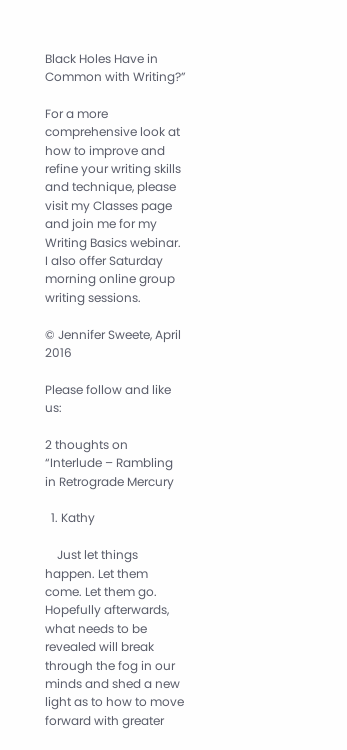Black Holes Have in Common with Writing?”

For a more comprehensive look at how to improve and refine your writing skills and technique, please visit my Classes page and join me for my Writing Basics webinar. I also offer Saturday morning online group writing sessions.

© Jennifer Sweete, April 2016

Please follow and like us:

2 thoughts on “Interlude – Rambling in Retrograde Mercury

  1. Kathy

    Just let things happen. Let them come. Let them go. Hopefully afterwards, what needs to be revealed will break through the fog in our minds and shed a new light as to how to move forward with greater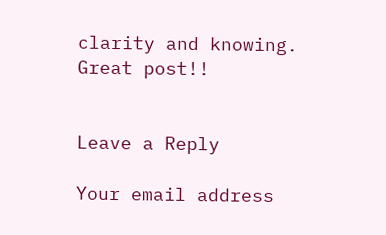clarity and knowing. Great post!!


Leave a Reply

Your email address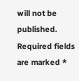will not be published. Required fields are marked *